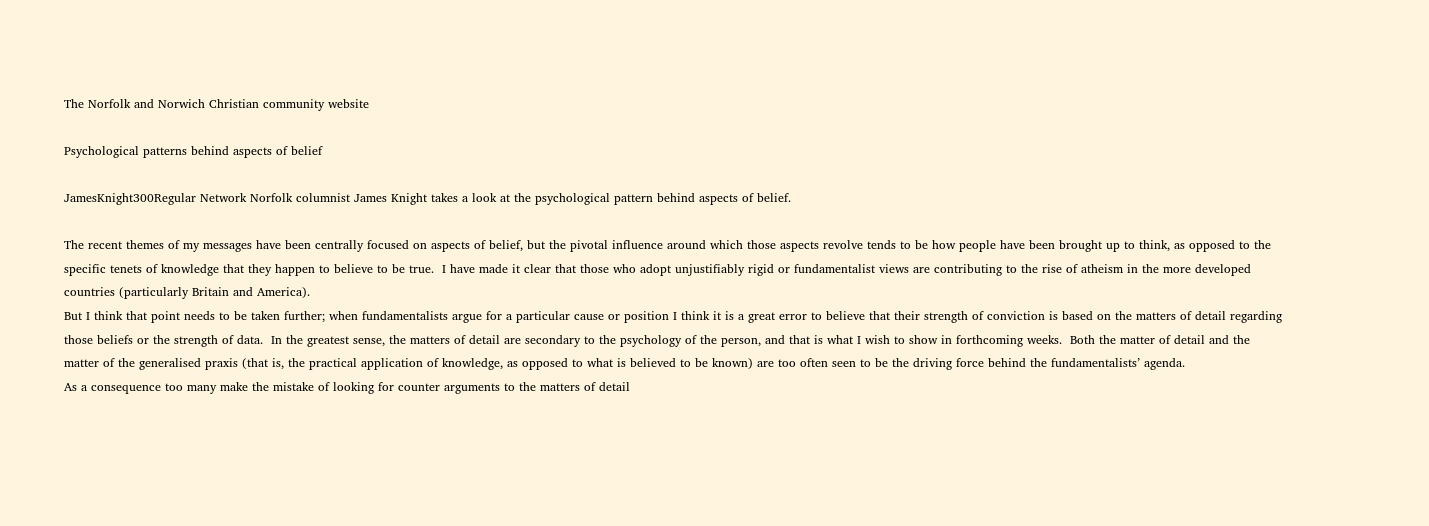The Norfolk and Norwich Christian community website

Psychological patterns behind aspects of belief

JamesKnight300Regular Network Norfolk columnist James Knight takes a look at the psychological pattern behind aspects of belief.

The recent themes of my messages have been centrally focused on aspects of belief, but the pivotal influence around which those aspects revolve tends to be how people have been brought up to think, as opposed to the specific tenets of knowledge that they happen to believe to be true.  I have made it clear that those who adopt unjustifiably rigid or fundamentalist views are contributing to the rise of atheism in the more developed countries (particularly Britain and America).
But I think that point needs to be taken further; when fundamentalists argue for a particular cause or position I think it is a great error to believe that their strength of conviction is based on the matters of detail regarding those beliefs or the strength of data.  In the greatest sense, the matters of detail are secondary to the psychology of the person, and that is what I wish to show in forthcoming weeks.  Both the matter of detail and the matter of the generalised praxis (that is, the practical application of knowledge, as opposed to what is believed to be known) are too often seen to be the driving force behind the fundamentalists’ agenda.
As a consequence too many make the mistake of looking for counter arguments to the matters of detail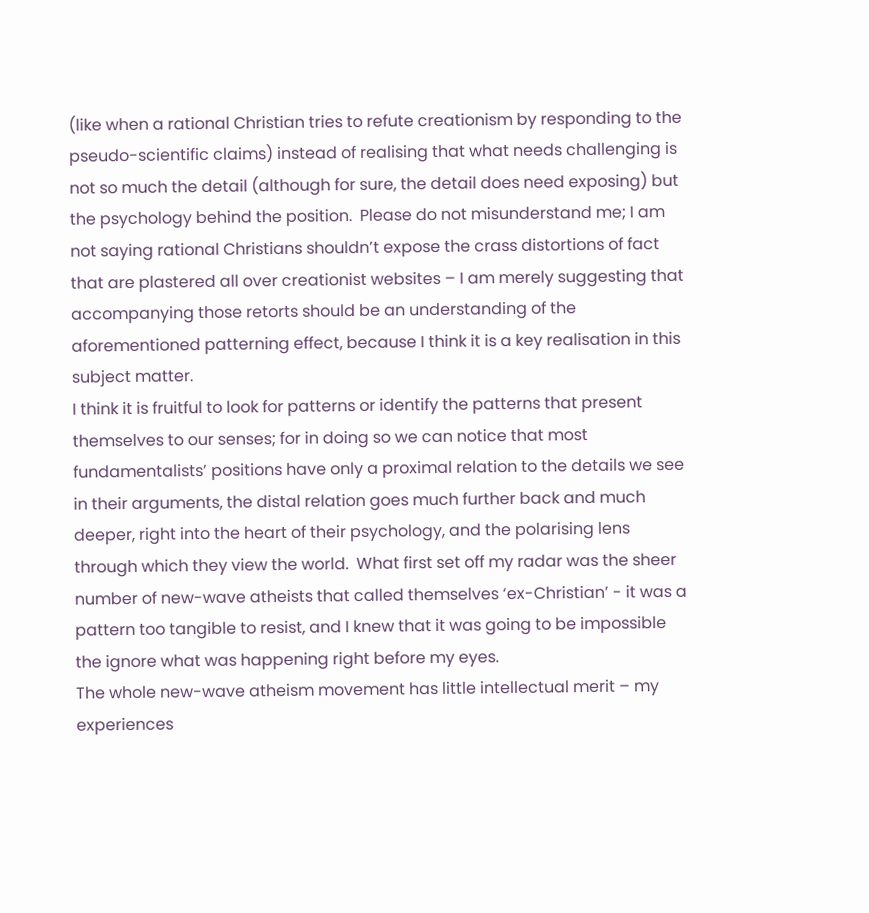(like when a rational Christian tries to refute creationism by responding to the pseudo-scientific claims) instead of realising that what needs challenging is not so much the detail (although for sure, the detail does need exposing) but the psychology behind the position.  Please do not misunderstand me; I am not saying rational Christians shouldn’t expose the crass distortions of fact that are plastered all over creationist websites – I am merely suggesting that accompanying those retorts should be an understanding of the aforementioned patterning effect, because I think it is a key realisation in this subject matter.
I think it is fruitful to look for patterns or identify the patterns that present themselves to our senses; for in doing so we can notice that most fundamentalists’ positions have only a proximal relation to the details we see in their arguments, the distal relation goes much further back and much deeper, right into the heart of their psychology, and the polarising lens through which they view the world.  What first set off my radar was the sheer number of new-wave atheists that called themselves ‘ex-Christian’ - it was a pattern too tangible to resist, and I knew that it was going to be impossible the ignore what was happening right before my eyes.
The whole new-wave atheism movement has little intellectual merit – my experiences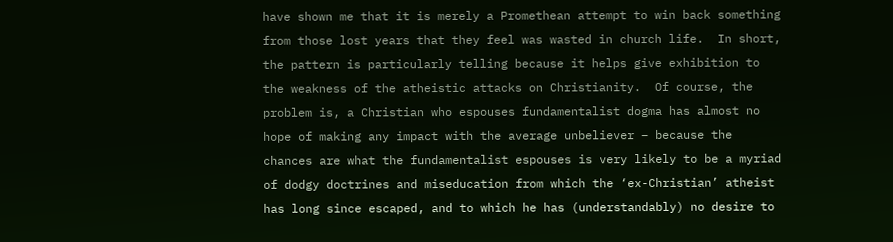have shown me that it is merely a Promethean attempt to win back something from those lost years that they feel was wasted in church life.  In short, the pattern is particularly telling because it helps give exhibition to the weakness of the atheistic attacks on Christianity.  Of course, the problem is, a Christian who espouses fundamentalist dogma has almost no hope of making any impact with the average unbeliever – because the chances are what the fundamentalist espouses is very likely to be a myriad of dodgy doctrines and miseducation from which the ‘ex-Christian’ atheist has long since escaped, and to which he has (understandably) no desire to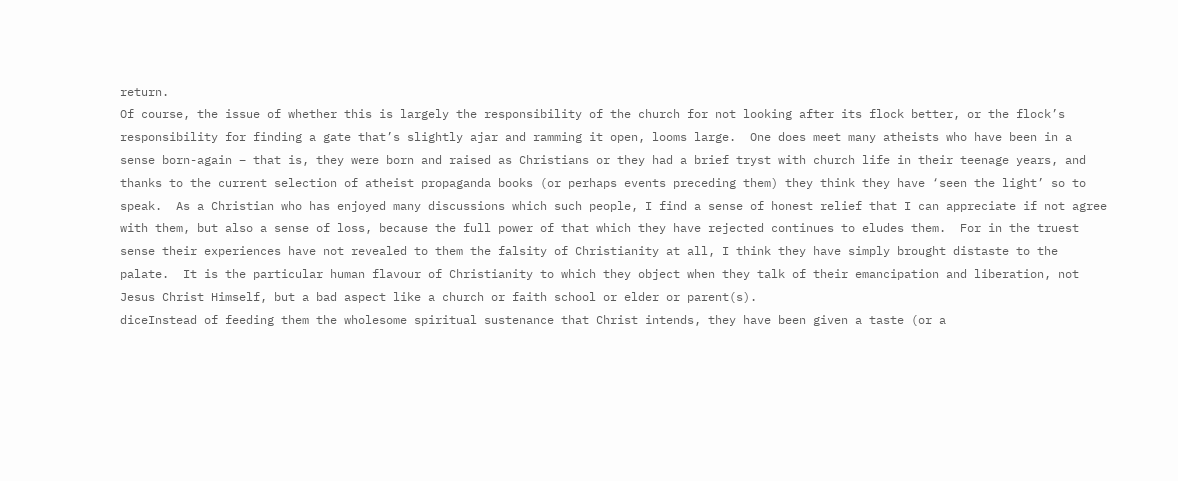return.
Of course, the issue of whether this is largely the responsibility of the church for not looking after its flock better, or the flock’s responsibility for finding a gate that’s slightly ajar and ramming it open, looms large.  One does meet many atheists who have been in a sense born-again – that is, they were born and raised as Christians or they had a brief tryst with church life in their teenage years, and thanks to the current selection of atheist propaganda books (or perhaps events preceding them) they think they have ‘seen the light’ so to speak.  As a Christian who has enjoyed many discussions which such people, I find a sense of honest relief that I can appreciate if not agree with them, but also a sense of loss, because the full power of that which they have rejected continues to eludes them.  For in the truest sense their experiences have not revealed to them the falsity of Christianity at all, I think they have simply brought distaste to the palate.  It is the particular human flavour of Christianity to which they object when they talk of their emancipation and liberation, not Jesus Christ Himself, but a bad aspect like a church or faith school or elder or parent(s).
diceInstead of feeding them the wholesome spiritual sustenance that Christ intends, they have been given a taste (or a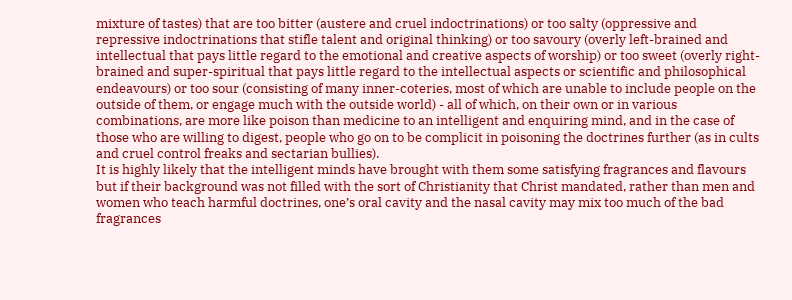mixture of tastes) that are too bitter (austere and cruel indoctrinations) or too salty (oppressive and repressive indoctrinations that stifle talent and original thinking) or too savoury (overly left-brained and intellectual that pays little regard to the emotional and creative aspects of worship) or too sweet (overly right-brained and super-spiritual that pays little regard to the intellectual aspects or scientific and philosophical endeavours) or too sour (consisting of many inner-coteries, most of which are unable to include people on the outside of them, or engage much with the outside world) - all of which, on their own or in various combinations, are more like poison than medicine to an intelligent and enquiring mind, and in the case of those who are willing to digest, people who go on to be complicit in poisoning the doctrines further (as in cults and cruel control freaks and sectarian bullies).
It is highly likely that the intelligent minds have brought with them some satisfying fragrances and flavours but if their background was not filled with the sort of Christianity that Christ mandated, rather than men and women who teach harmful doctrines, one’s oral cavity and the nasal cavity may mix too much of the bad fragrances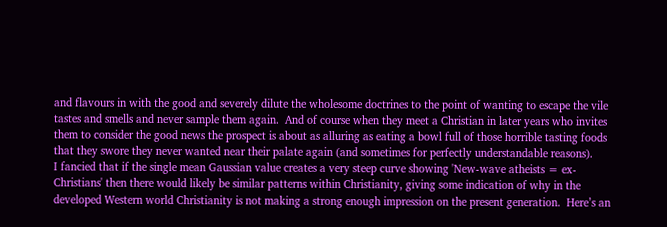and flavours in with the good and severely dilute the wholesome doctrines to the point of wanting to escape the vile tastes and smells and never sample them again.  And of course when they meet a Christian in later years who invites them to consider the good news the prospect is about as alluring as eating a bowl full of those horrible tasting foods that they swore they never wanted near their palate again (and sometimes for perfectly understandable reasons).
I fancied that if the single mean Gaussian value creates a very steep curve showing 'New-wave atheists = ex-Christians' then there would likely be similar patterns within Christianity, giving some indication of why in the developed Western world Christianity is not making a strong enough impression on the present generation.  Here’s an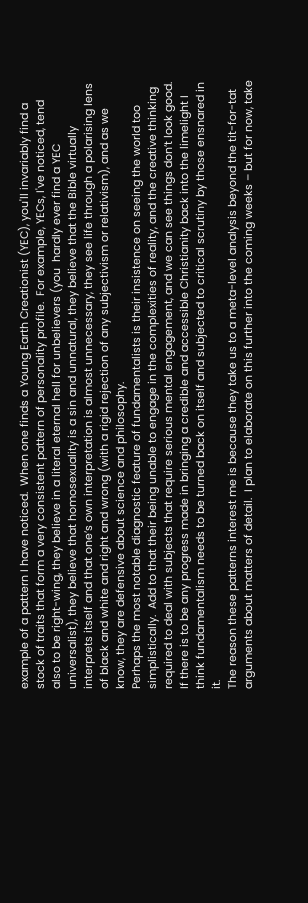example of a pattern I have noticed.  When one finds a Young Earth Creationist (YEC), you'll invariably find a stock of traits that form a very consistent pattern of personality profile.  For example, YECs, I've noticed, tend also to be right-wing, they believe in a literal eternal hell for unbelievers (you  hardly ever find a YEC universalist), they believe that homosexuality is a sin and unnatural, they believe that the Bible virtually interprets itself and that one’s own interpretation is almost unnecessary, they see life through a polarising lens of black and white and right and wrong (with a rigid rejection of any subjectivism or relativism), and as we know, they are defensive about science and philosophy.
Perhaps the most notable diagnostic feature of fundamentalists is their insistence on seeing the world too simplistically.  Add to that their being unable to engage in the complexities of reality, and the creative thinking required to deal with subjects that require serious mental engagement, and we can see things don’t look good.  If there is to be any progress made in bringing a credible and accessible Christianity back into the limelight I think fundamentalism needs to be turned back on itself and subjected to critical scrutiny by those ensnared in it.
The reason these patterns interest me is because they take us to a meta-level analysis beyond the tit-for-tat arguments about matters of detail.  I plan to elaborate on this further into the coming weeks – but for now, take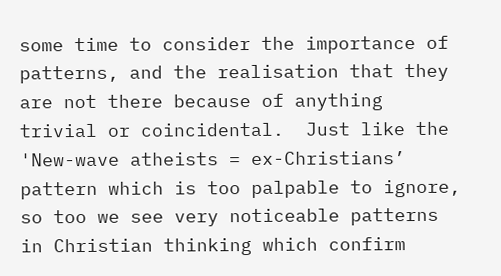some time to consider the importance of patterns, and the realisation that they are not there because of anything trivial or coincidental.  Just like the 'New-wave atheists = ex-Christians’ pattern which is too palpable to ignore, so too we see very noticeable patterns in Christian thinking which confirm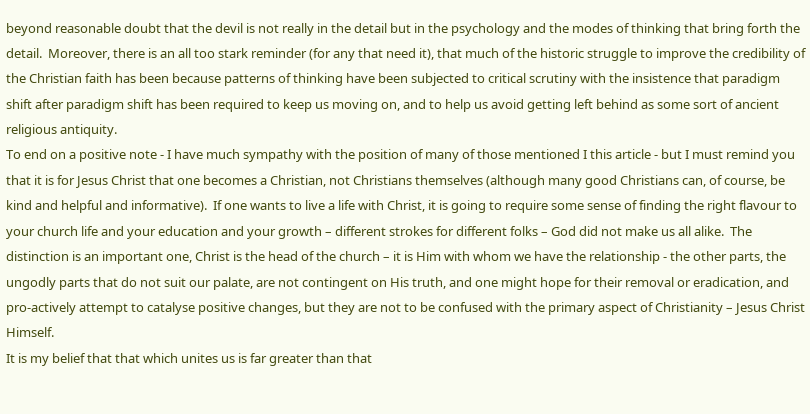beyond reasonable doubt that the devil is not really in the detail but in the psychology and the modes of thinking that bring forth the detail.  Moreover, there is an all too stark reminder (for any that need it), that much of the historic struggle to improve the credibility of the Christian faith has been because patterns of thinking have been subjected to critical scrutiny with the insistence that paradigm shift after paradigm shift has been required to keep us moving on, and to help us avoid getting left behind as some sort of ancient religious antiquity.
To end on a positive note - I have much sympathy with the position of many of those mentioned I this article - but I must remind you that it is for Jesus Christ that one becomes a Christian, not Christians themselves (although many good Christians can, of course, be kind and helpful and informative).  If one wants to live a life with Christ, it is going to require some sense of finding the right flavour to your church life and your education and your growth – different strokes for different folks – God did not make us all alike.  The distinction is an important one, Christ is the head of the church – it is Him with whom we have the relationship - the other parts, the ungodly parts that do not suit our palate, are not contingent on His truth, and one might hope for their removal or eradication, and pro-actively attempt to catalyse positive changes, but they are not to be confused with the primary aspect of Christianity – Jesus Christ Himself.
It is my belief that that which unites us is far greater than that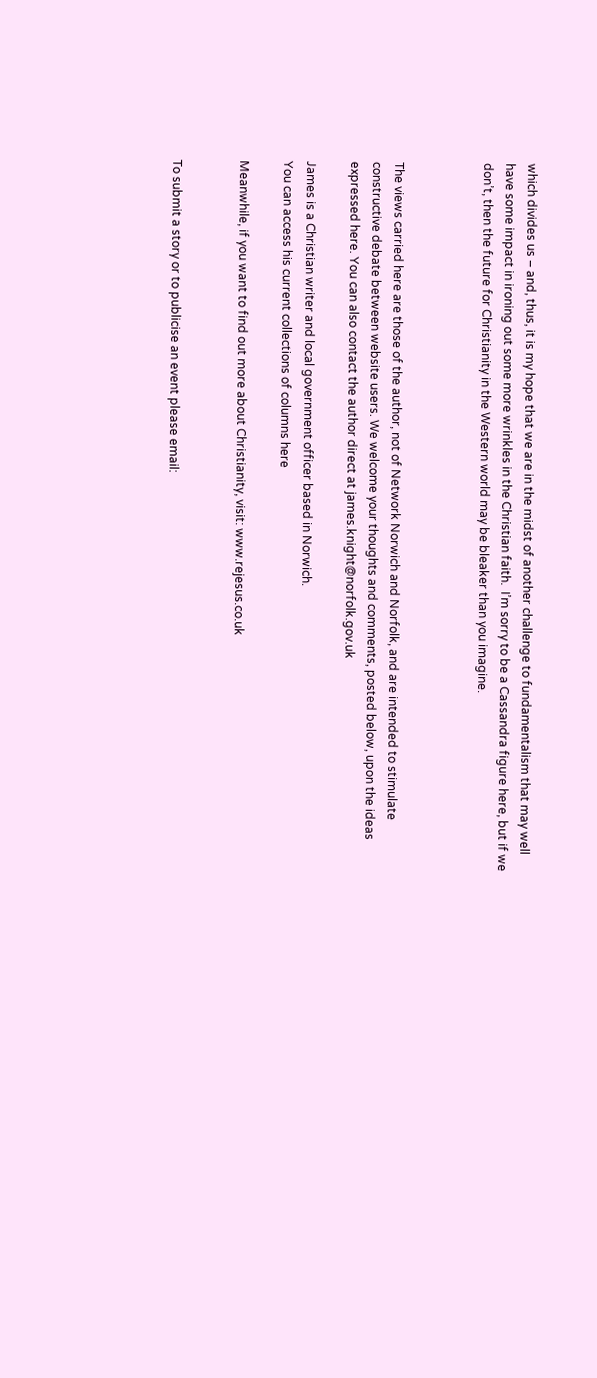which divides us – and, thus, it is my hope that we are in the midst of another challenge to fundamentalism that may well have some impact in ironing out some more wrinkles in the Christian faith.  I’m sorry to be a Cassandra figure here, but if we don’t, then the future for Christianity in the Western world may be bleaker than you imagine.



The views carried here are those of the author, not of Network Norwich and Norfolk, and are intended to stimulate constructive debate between website users. We welcome your thoughts and comments, posted below, upon the ideas expressed here. You can also contact the author direct at james.knight@norfolk.gov.uk

James is a Christian writer and local government officer based in Norwich.
You can access his current collections of columns here

Meanwhile, if you want to find out more about Christianity, visit: www.rejesus.co.uk


To submit a story or to publicise an event please email: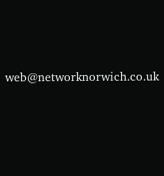web@networknorwich.co.uk